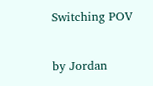Switching POV

by Jordan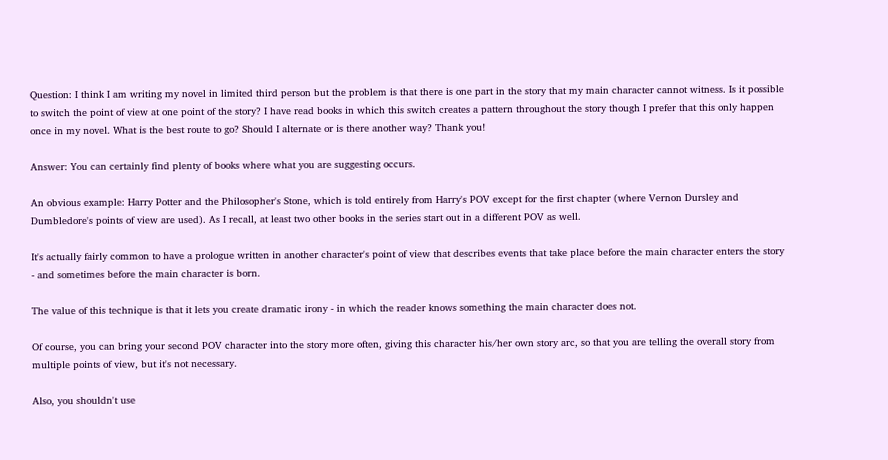Question: I think I am writing my novel in limited third person but the problem is that there is one part in the story that my main character cannot witness. Is it possible to switch the point of view at one point of the story? I have read books in which this switch creates a pattern throughout the story though I prefer that this only happen once in my novel. What is the best route to go? Should I alternate or is there another way? Thank you!

Answer: You can certainly find plenty of books where what you are suggesting occurs.

An obvious example: Harry Potter and the Philosopher's Stone, which is told entirely from Harry's POV except for the first chapter (where Vernon Dursley and Dumbledore's points of view are used). As I recall, at least two other books in the series start out in a different POV as well.

It's actually fairly common to have a prologue written in another character's point of view that describes events that take place before the main character enters the story - and sometimes before the main character is born.

The value of this technique is that it lets you create dramatic irony - in which the reader knows something the main character does not.

Of course, you can bring your second POV character into the story more often, giving this character his/her own story arc, so that you are telling the overall story from multiple points of view, but it's not necessary.

Also, you shouldn't use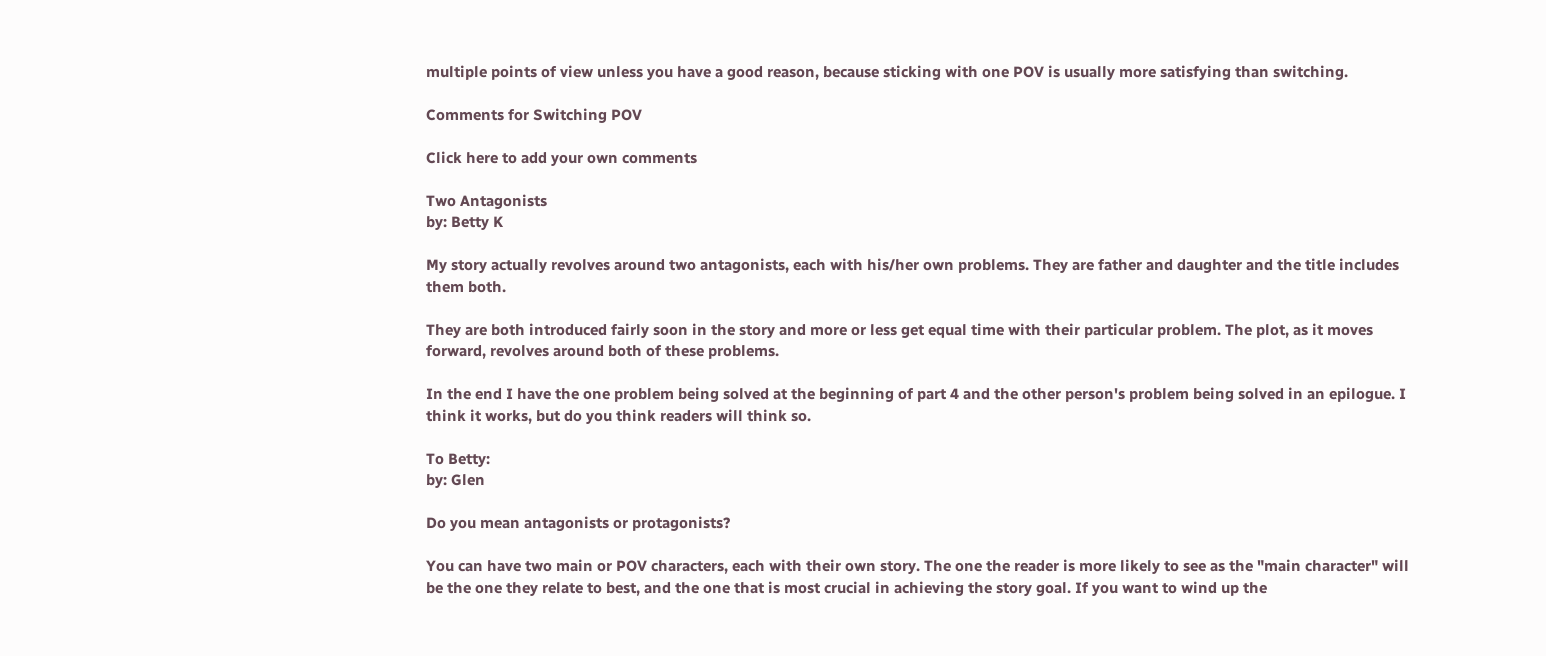multiple points of view unless you have a good reason, because sticking with one POV is usually more satisfying than switching.

Comments for Switching POV

Click here to add your own comments

Two Antagonists
by: Betty K

My story actually revolves around two antagonists, each with his/her own problems. They are father and daughter and the title includes them both.

They are both introduced fairly soon in the story and more or less get equal time with their particular problem. The plot, as it moves forward, revolves around both of these problems.

In the end I have the one problem being solved at the beginning of part 4 and the other person's problem being solved in an epilogue. I think it works, but do you think readers will think so.

To Betty:
by: Glen

Do you mean antagonists or protagonists?

You can have two main or POV characters, each with their own story. The one the reader is more likely to see as the "main character" will be the one they relate to best, and the one that is most crucial in achieving the story goal. If you want to wind up the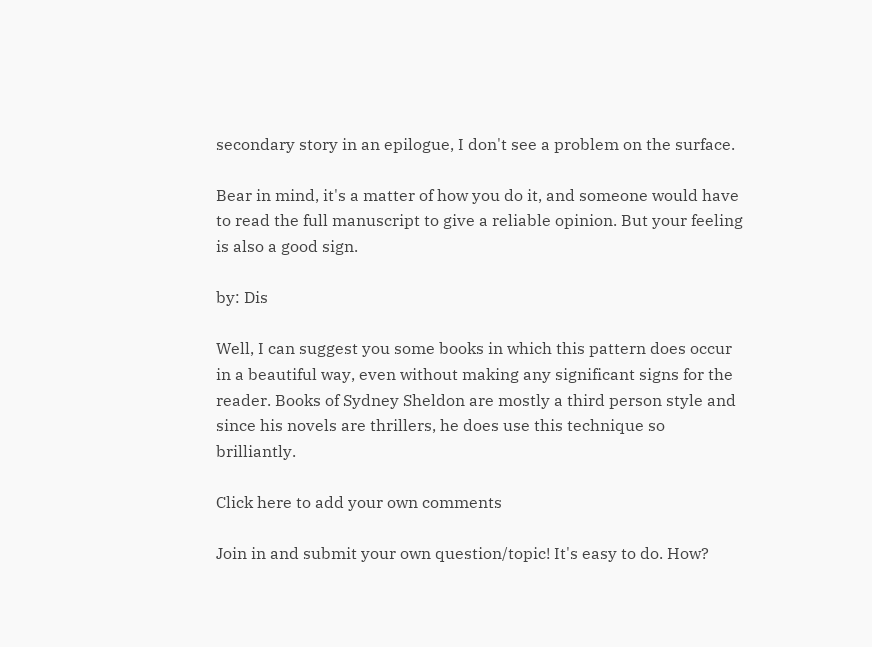secondary story in an epilogue, I don't see a problem on the surface.

Bear in mind, it's a matter of how you do it, and someone would have to read the full manuscript to give a reliable opinion. But your feeling is also a good sign.

by: Dis

Well, I can suggest you some books in which this pattern does occur in a beautiful way, even without making any significant signs for the reader. Books of Sydney Sheldon are mostly a third person style and since his novels are thrillers, he does use this technique so brilliantly.

Click here to add your own comments

Join in and submit your own question/topic! It's easy to do. How?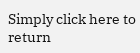Simply click here to return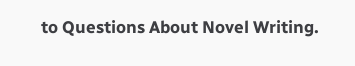to Questions About Novel Writing.